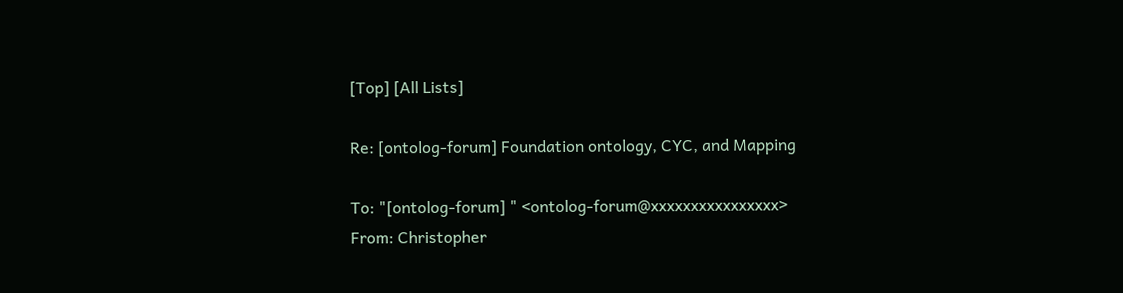[Top] [All Lists]

Re: [ontolog-forum] Foundation ontology, CYC, and Mapping

To: "[ontolog-forum] " <ontolog-forum@xxxxxxxxxxxxxxxx>
From: Christopher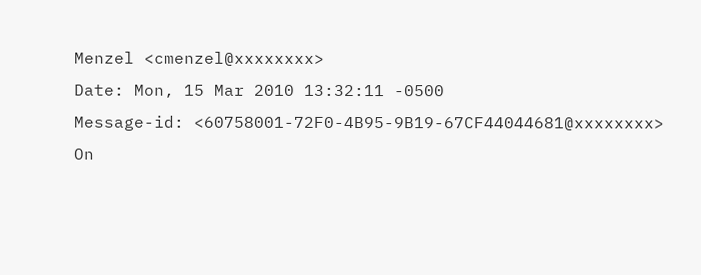Menzel <cmenzel@xxxxxxxx>
Date: Mon, 15 Mar 2010 13:32:11 -0500
Message-id: <60758001-72F0-4B95-9B19-67CF44044681@xxxxxxxx>
On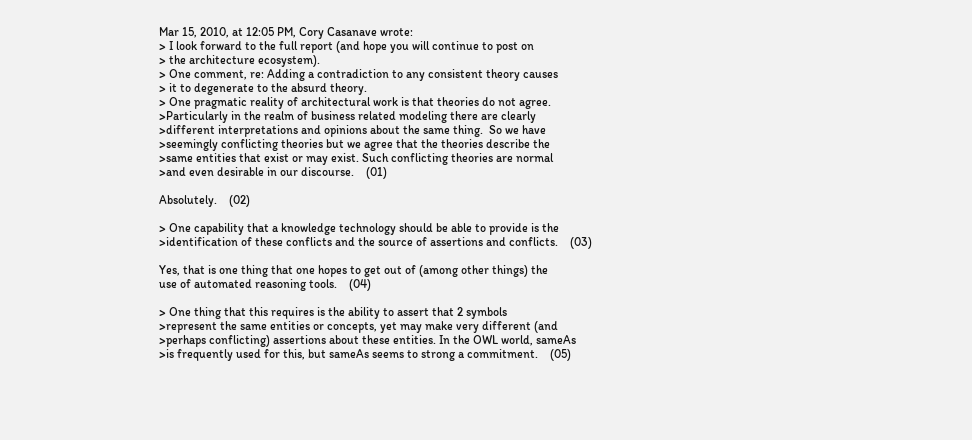Mar 15, 2010, at 12:05 PM, Cory Casanave wrote:
> I look forward to the full report (and hope you will continue to post on
> the architecture ecosystem).
> One comment, re: Adding a contradiction to any consistent theory causes
> it to degenerate to the absurd theory.
> One pragmatic reality of architectural work is that theories do not agree.
>Particularly in the realm of business related modeling there are clearly
>different interpretations and opinions about the same thing.  So we have
>seemingly conflicting theories but we agree that the theories describe the
>same entities that exist or may exist. Such conflicting theories are normal
>and even desirable in our discourse.    (01)

Absolutely.    (02)

> One capability that a knowledge technology should be able to provide is the
>identification of these conflicts and the source of assertions and conflicts.    (03)

Yes, that is one thing that one hopes to get out of (among other things) the
use of automated reasoning tools.    (04)

> One thing that this requires is the ability to assert that 2 symbols
>represent the same entities or concepts, yet may make very different (and
>perhaps conflicting) assertions about these entities. In the OWL world, sameAs
>is frequently used for this, but sameAs seems to strong a commitment.    (05)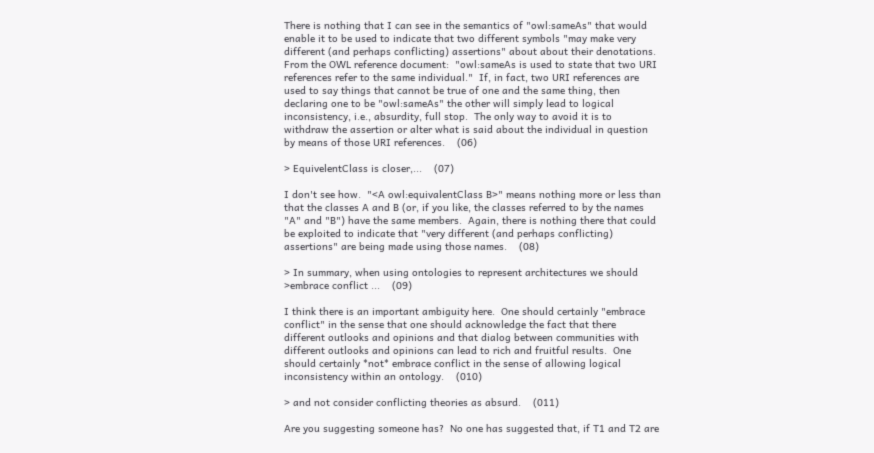There is nothing that I can see in the semantics of "owl:sameAs" that would
enable it to be used to indicate that two different symbols "may make very
different (and perhaps conflicting) assertions" about about their denotations.
From the OWL reference document:  "owl:sameAs is used to state that two URI
references refer to the same individual."  If, in fact, two URI references are
used to say things that cannot be true of one and the same thing, then
declaring one to be "owl:sameAs" the other will simply lead to logical
inconsistency, i.e., absurdity, full stop.  The only way to avoid it is to
withdraw the assertion or alter what is said about the individual in question
by means of those URI references.    (06)

> EquivelentClass is closer,...    (07)

I don't see how.  "<A owl:equivalentClass B>" means nothing more or less than
that the classes A and B (or, if you like, the classes referred to by the names
"A" and "B") have the same members.  Again, there is nothing there that could
be exploited to indicate that "very different (and perhaps conflicting)
assertions" are being made using those names.    (08)

> In summary, when using ontologies to represent architectures we should
>embrace conflict ...    (09)

I think there is an important ambiguity here.  One should certainly "embrace
conflict" in the sense that one should acknowledge the fact that there
different outlooks and opinions and that dialog between communities with
different outlooks and opinions can lead to rich and fruitful results.  One
should certainly *not* embrace conflict in the sense of allowing logical
inconsistency within an ontology.    (010)

> and not consider conflicting theories as absurd.    (011)

Are you suggesting someone has?  No one has suggested that, if T1 and T2 are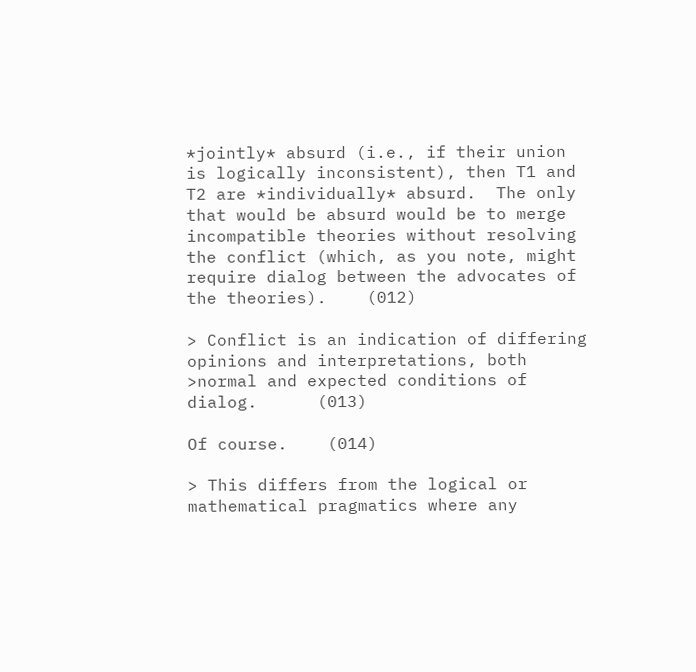*jointly* absurd (i.e., if their union is logically inconsistent), then T1 and
T2 are *individually* absurd.  The only that would be absurd would be to merge
incompatible theories without resolving the conflict (which, as you note, might
require dialog between the advocates of the theories).    (012)

> Conflict is an indication of differing opinions and interpretations, both
>normal and expected conditions of dialog.      (013)

Of course.    (014)

> This differs from the logical or mathematical pragmatics where any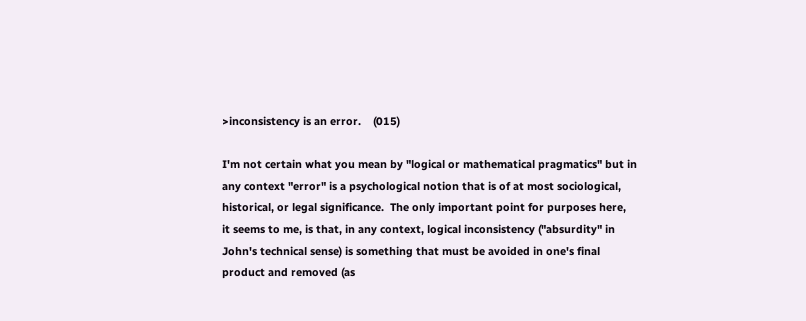>inconsistency is an error.    (015)

I'm not certain what you mean by "logical or mathematical pragmatics" but in
any context "error" is a psychological notion that is of at most sociological,
historical, or legal significance.  The only important point for purposes here,
it seems to me, is that, in any context, logical inconsistency ("absurdity" in
John's technical sense) is something that must be avoided in one's final
product and removed (as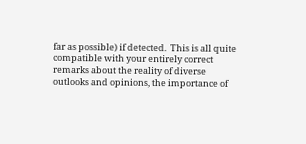far as possible) if detected.  This is all quite
compatible with your entirely correct remarks about the reality of diverse
outlooks and opinions, the importance of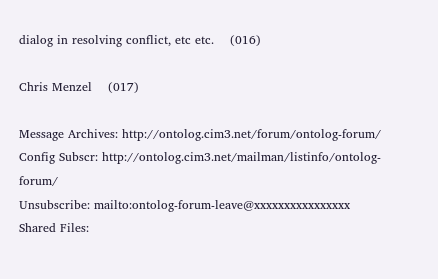dialog in resolving conflict, etc etc.    (016)

Chris Menzel    (017)

Message Archives: http://ontolog.cim3.net/forum/ontolog-forum/
Config Subscr: http://ontolog.cim3.net/mailman/listinfo/ontolog-forum/
Unsubscribe: mailto:ontolog-forum-leave@xxxxxxxxxxxxxxxx
Shared Files: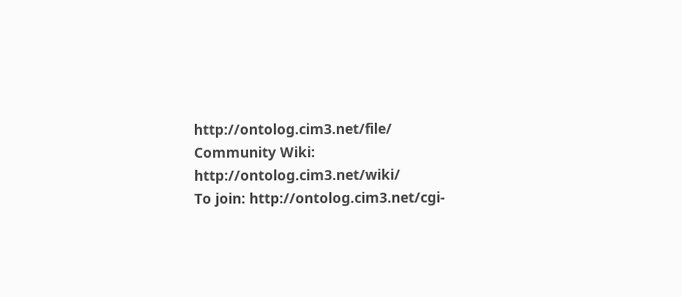http://ontolog.cim3.net/file/
Community Wiki: http://ontolog.cim3.net/wiki/
To join: http://ontolog.cim3.net/cgi-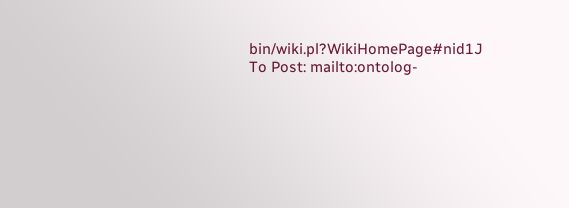bin/wiki.pl?WikiHomePage#nid1J
To Post: mailto:ontolog-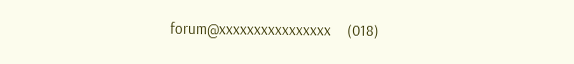forum@xxxxxxxxxxxxxxxx    (018)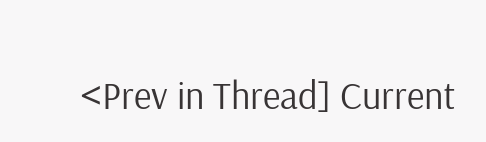<Prev in Thread] Current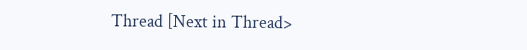Thread [Next in Thread>